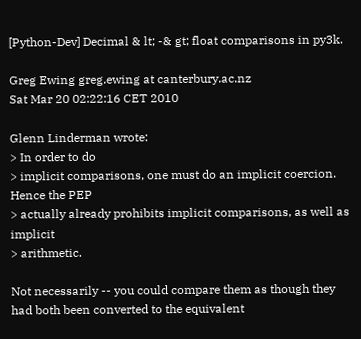[Python-Dev] Decimal & lt; -& gt; float comparisons in py3k.

Greg Ewing greg.ewing at canterbury.ac.nz
Sat Mar 20 02:22:16 CET 2010

Glenn Linderman wrote:
> In order to do
> implicit comparisons, one must do an implicit coercion.  Hence the PEP
> actually already prohibits implicit comparisons, as well as implicit
> arithmetic.

Not necessarily -- you could compare them as though they
had both been converted to the equivalent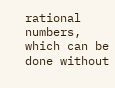rational numbers,
which can be done without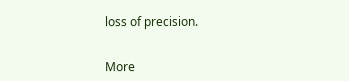loss of precision.


More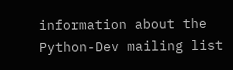information about the Python-Dev mailing list